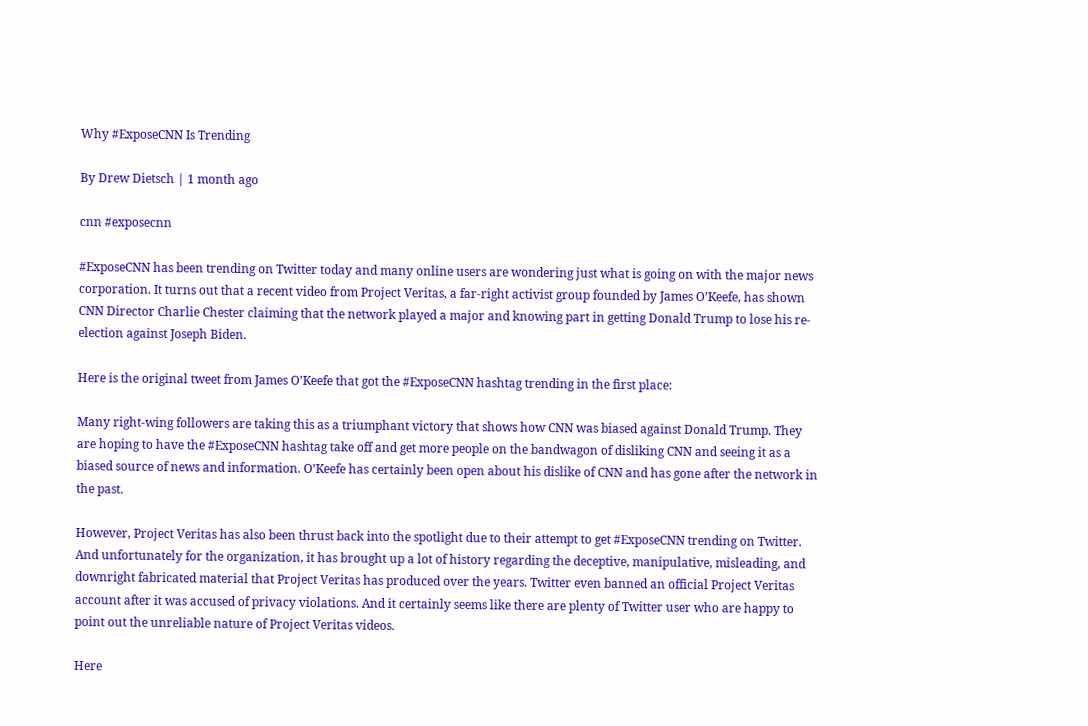Why #ExposeCNN Is Trending

By Drew Dietsch | 1 month ago

cnn #exposecnn

#ExposeCNN has been trending on Twitter today and many online users are wondering just what is going on with the major news corporation. It turns out that a recent video from Project Veritas, a far-right activist group founded by James O’Keefe, has shown CNN Director Charlie Chester claiming that the network played a major and knowing part in getting Donald Trump to lose his re-election against Joseph Biden.

Here is the original tweet from James O’Keefe that got the #ExposeCNN hashtag trending in the first place:

Many right-wing followers are taking this as a triumphant victory that shows how CNN was biased against Donald Trump. They are hoping to have the #ExposeCNN hashtag take off and get more people on the bandwagon of disliking CNN and seeing it as a biased source of news and information. O’Keefe has certainly been open about his dislike of CNN and has gone after the network in the past.

However, Project Veritas has also been thrust back into the spotlight due to their attempt to get #ExposeCNN trending on Twitter. And unfortunately for the organization, it has brought up a lot of history regarding the deceptive, manipulative, misleading, and downright fabricated material that Project Veritas has produced over the years. Twitter even banned an official Project Veritas account after it was accused of privacy violations. And it certainly seems like there are plenty of Twitter user who are happy to point out the unreliable nature of Project Veritas videos.

Here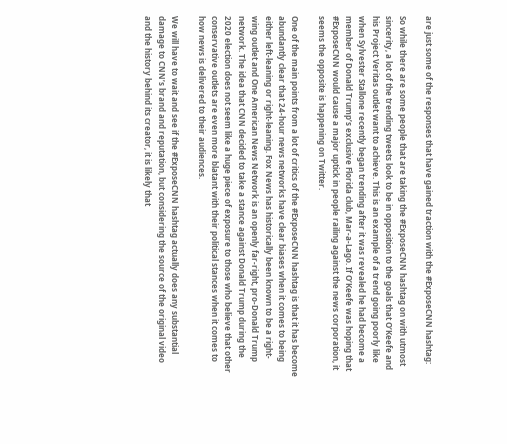are just some of the responses that have gained traction with the #ExposeCNN hashtag:

So while there are some people that are taking the #ExposeCNN hashtag on with utmost sincerity, a lot of the trending tweets look to be in opposition to the goals that O’Keefe and his Project Veritas outlet want to achieve. This is an example of a trend going poorly like when Sylvester Stallone recently began trending after it was revealed he had become a member of Donald Trump’s exclusive Florida club, Mar-a-Lago. If O’Keefe was hoping that #ExposeCNN would cause a major uptick in people railing against the news corporation, it seems the opposite is happening on Twitter.

One of the main points from a lot of critics of the #ExposeCNN hashtag is that it has become abundantly clear that 24-hour news networks have clear biases when it comes to being either left-leaning or right-leaning. Fox News has historically been known to be a right-wing outlet and One American News Network is an openly far-right, pro-Donald Trump network. The idea that CNN decided to take a stance against Donald Trump during the 2020 election does not seem like a huge piece of exposure to those who believe that other conservative outlets are even more blatant with their political stances when it comes to how news is delivered to their audiences.

We will have to wait and see if the #ExposeCNN hashtag actually does any substantial damage to CNN’s brand and reputation, but considering the source of the original video and the history behind its creator, it is likely that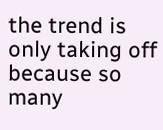the trend is only taking off because so many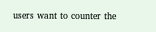users want to counter the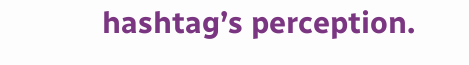hashtag’s perception.